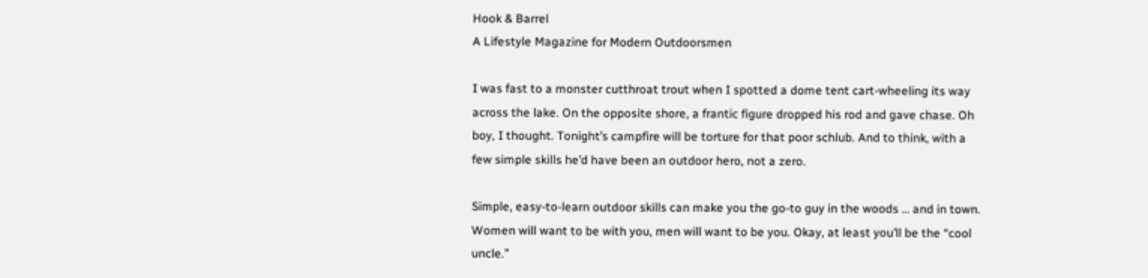Hook & Barrel
A Lifestyle Magazine for Modern Outdoorsmen

I was fast to a monster cutthroat trout when I spotted a dome tent cart-wheeling its way across the lake. On the opposite shore, a frantic figure dropped his rod and gave chase. Oh boy, I thought. Tonight’s campfire will be torture for that poor schlub. And to think, with a few simple skills he’d have been an outdoor hero, not a zero.

Simple, easy-to-learn outdoor skills can make you the go-to guy in the woods … and in town. Women will want to be with you, men will want to be you. Okay, at least you’ll be the “cool uncle.”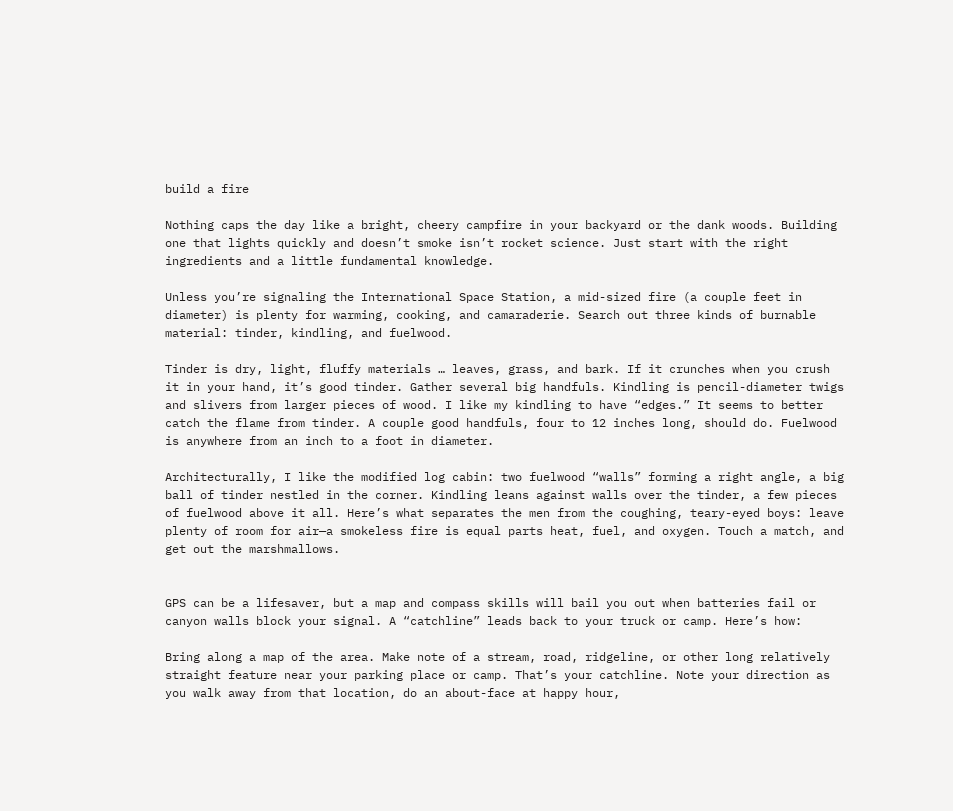build a fire

Nothing caps the day like a bright, cheery campfire in your backyard or the dank woods. Building one that lights quickly and doesn’t smoke isn’t rocket science. Just start with the right ingredients and a little fundamental knowledge.

Unless you’re signaling the International Space Station, a mid-sized fire (a couple feet in diameter) is plenty for warming, cooking, and camaraderie. Search out three kinds of burnable material: tinder, kindling, and fuelwood.

Tinder is dry, light, fluffy materials … leaves, grass, and bark. If it crunches when you crush it in your hand, it’s good tinder. Gather several big handfuls. Kindling is pencil-diameter twigs and slivers from larger pieces of wood. I like my kindling to have “edges.” It seems to better catch the flame from tinder. A couple good handfuls, four to 12 inches long, should do. Fuelwood is anywhere from an inch to a foot in diameter.

Architecturally, I like the modified log cabin: two fuelwood “walls” forming a right angle, a big ball of tinder nestled in the corner. Kindling leans against walls over the tinder, a few pieces of fuelwood above it all. Here’s what separates the men from the coughing, teary-eyed boys: leave plenty of room for air—a smokeless fire is equal parts heat, fuel, and oxygen. Touch a match, and get out the marshmallows.


GPS can be a lifesaver, but a map and compass skills will bail you out when batteries fail or canyon walls block your signal. A “catchline” leads back to your truck or camp. Here’s how:

Bring along a map of the area. Make note of a stream, road, ridgeline, or other long relatively straight feature near your parking place or camp. That’s your catchline. Note your direction as you walk away from that location, do an about-face at happy hour,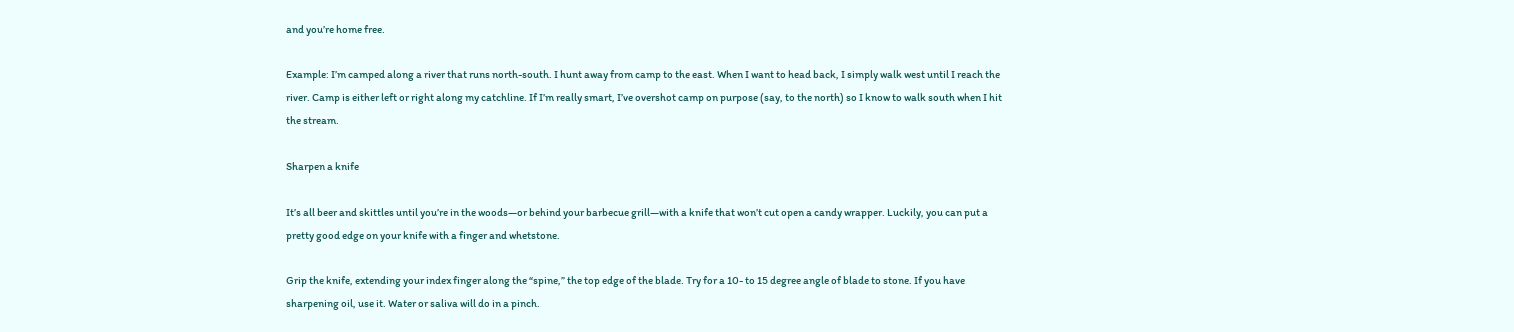and you’re home free.

Example: I’m camped along a river that runs north-south. I hunt away from camp to the east. When I want to head back, I simply walk west until I reach the river. Camp is either left or right along my catchline. If I’m really smart, I’ve overshot camp on purpose (say, to the north) so I know to walk south when I hit the stream.

Sharpen a knife

It’s all beer and skittles until you’re in the woods—or behind your barbecue grill—with a knife that won’t cut open a candy wrapper. Luckily, you can put a pretty good edge on your knife with a finger and whetstone.

Grip the knife, extending your index finger along the “spine,” the top edge of the blade. Try for a 10- to 15 degree angle of blade to stone. If you have sharpening oil, use it. Water or saliva will do in a pinch.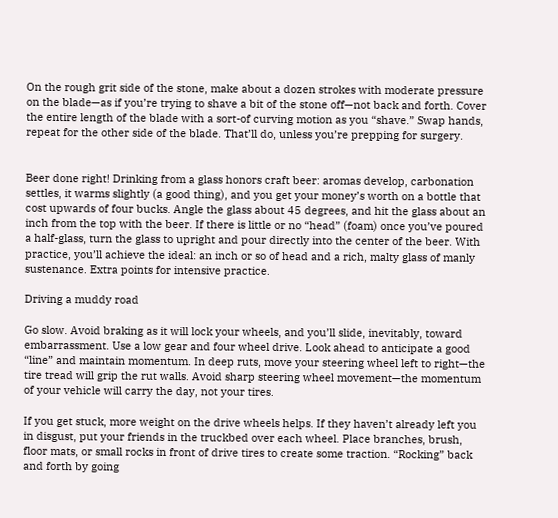On the rough grit side of the stone, make about a dozen strokes with moderate pressure on the blade—as if you’re trying to shave a bit of the stone off—not back and forth. Cover the entire length of the blade with a sort-of curving motion as you “shave.” Swap hands, repeat for the other side of the blade. That’ll do, unless you’re prepping for surgery.


Beer done right! Drinking from a glass honors craft beer: aromas develop, carbonation settles, it warms slightly (a good thing), and you get your money’s worth on a bottle that cost upwards of four bucks. Angle the glass about 45 degrees, and hit the glass about an inch from the top with the beer. If there is little or no “head” (foam) once you’ve poured a half-glass, turn the glass to upright and pour directly into the center of the beer. With practice, you’ll achieve the ideal: an inch or so of head and a rich, malty glass of manly sustenance. Extra points for intensive practice.

Driving a muddy road

Go slow. Avoid braking as it will lock your wheels, and you’ll slide, inevitably, toward embarrassment. Use a low gear and four wheel drive. Look ahead to anticipate a good “line” and maintain momentum. In deep ruts, move your steering wheel left to right—the tire tread will grip the rut walls. Avoid sharp steering wheel movement—the momentum of your vehicle will carry the day, not your tires.

If you get stuck, more weight on the drive wheels helps. If they haven’t already left you in disgust, put your friends in the truckbed over each wheel. Place branches, brush, floor mats, or small rocks in front of drive tires to create some traction. “Rocking” back and forth by going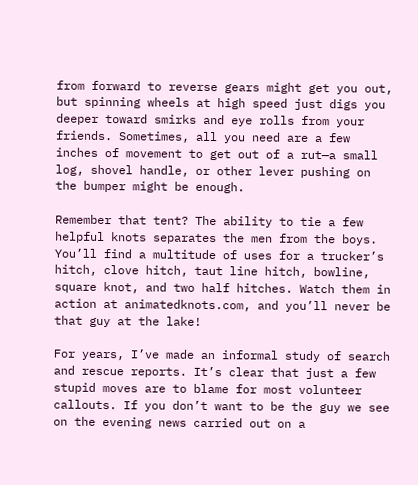from forward to reverse gears might get you out, but spinning wheels at high speed just digs you deeper toward smirks and eye rolls from your friends. Sometimes, all you need are a few inches of movement to get out of a rut—a small log, shovel handle, or other lever pushing on the bumper might be enough.

Remember that tent? The ability to tie a few helpful knots separates the men from the boys. You’ll find a multitude of uses for a trucker’s hitch, clove hitch, taut line hitch, bowline, square knot, and two half hitches. Watch them in action at animatedknots.com, and you’ll never be that guy at the lake!

For years, I’ve made an informal study of search and rescue reports. It’s clear that just a few stupid moves are to blame for most volunteer callouts. If you don’t want to be the guy we see on the evening news carried out on a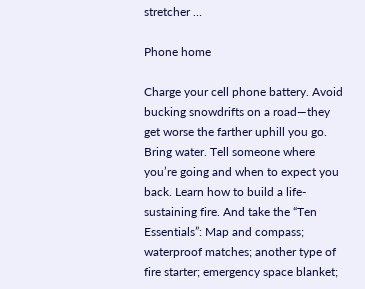stretcher …

Phone home

Charge your cell phone battery. Avoid bucking snowdrifts on a road—they get worse the farther uphill you go. Bring water. Tell someone where you’re going and when to expect you back. Learn how to build a life-sustaining fire. And take the “Ten Essentials”: Map and compass; waterproof matches; another type of fire starter; emergency space blanket;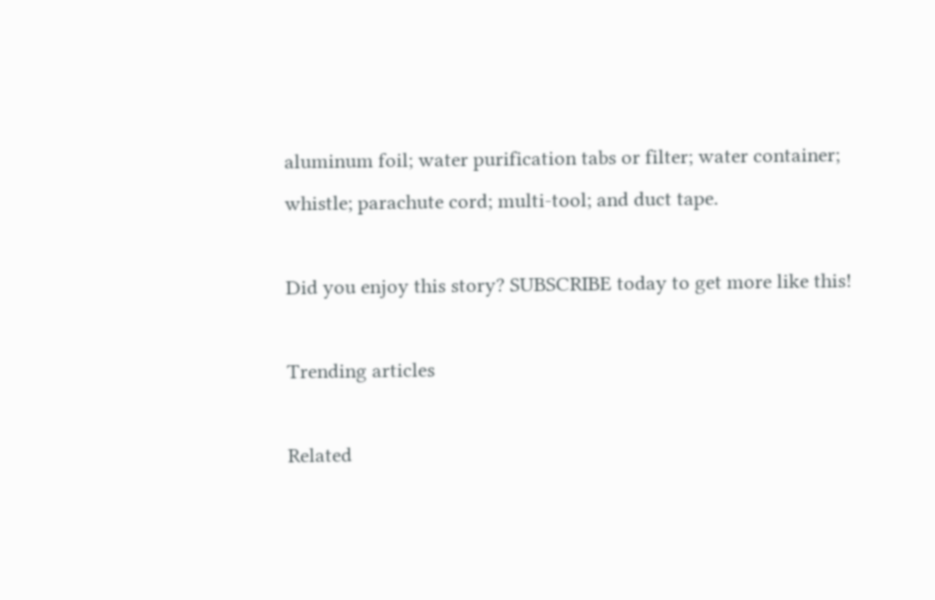aluminum foil; water purification tabs or filter; water container; whistle; parachute cord; multi-tool; and duct tape.

Did you enjoy this story? SUBSCRIBE today to get more like this!

Trending articles

Related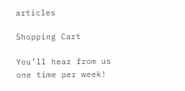articles

Shopping Cart

You’ll hear from us one time per week!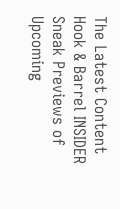The Latest Content
Hook & Barrel INSIDER
Sneak Previews of  Upcoming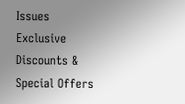Issues
Exclusive Discounts & Special Offers